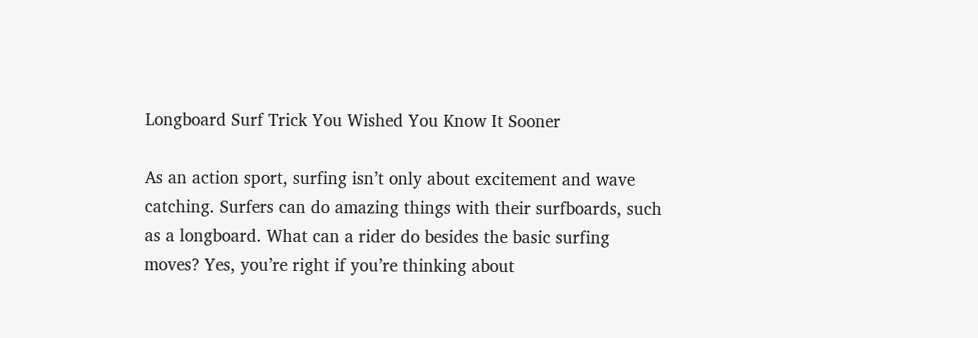Longboard Surf Trick You Wished You Know It Sooner

As an action sport, surfing isn’t only about excitement and wave catching. Surfers can do amazing things with their surfboards, such as a longboard. What can a rider do besides the basic surfing moves? Yes, you’re right if you’re thinking about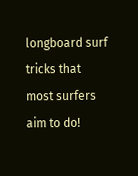longboard surf tricks that most surfers aim to do!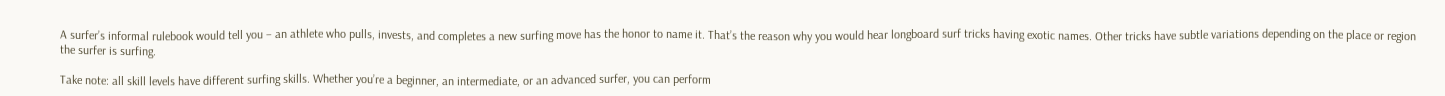A surfer’s informal rulebook would tell you – an athlete who pulls, invests, and completes a new surfing move has the honor to name it. That’s the reason why you would hear longboard surf tricks having exotic names. Other tricks have subtle variations depending on the place or region the surfer is surfing.

Take note: all skill levels have different surfing skills. Whether you’re a beginner, an intermediate, or an advanced surfer, you can perform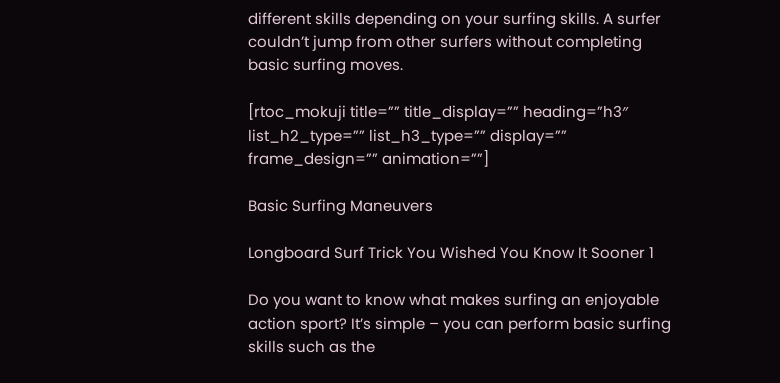different skills depending on your surfing skills. A surfer couldn’t jump from other surfers without completing basic surfing moves.

[rtoc_mokuji title=”” title_display=”” heading=”h3″ list_h2_type=”” list_h3_type=”” display=”” frame_design=”” animation=””]

Basic Surfing Maneuvers

Longboard Surf Trick You Wished You Know It Sooner 1

Do you want to know what makes surfing an enjoyable action sport? It’s simple – you can perform basic surfing skills such as the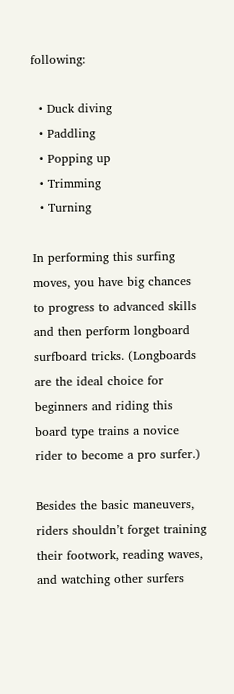following:

  • Duck diving
  • Paddling
  • Popping up
  • Trimming
  • Turning

In performing this surfing moves, you have big chances to progress to advanced skills and then perform longboard surfboard tricks. (Longboards are the ideal choice for beginners and riding this board type trains a novice rider to become a pro surfer.)

Besides the basic maneuvers, riders shouldn’t forget training their footwork, reading waves, and watching other surfers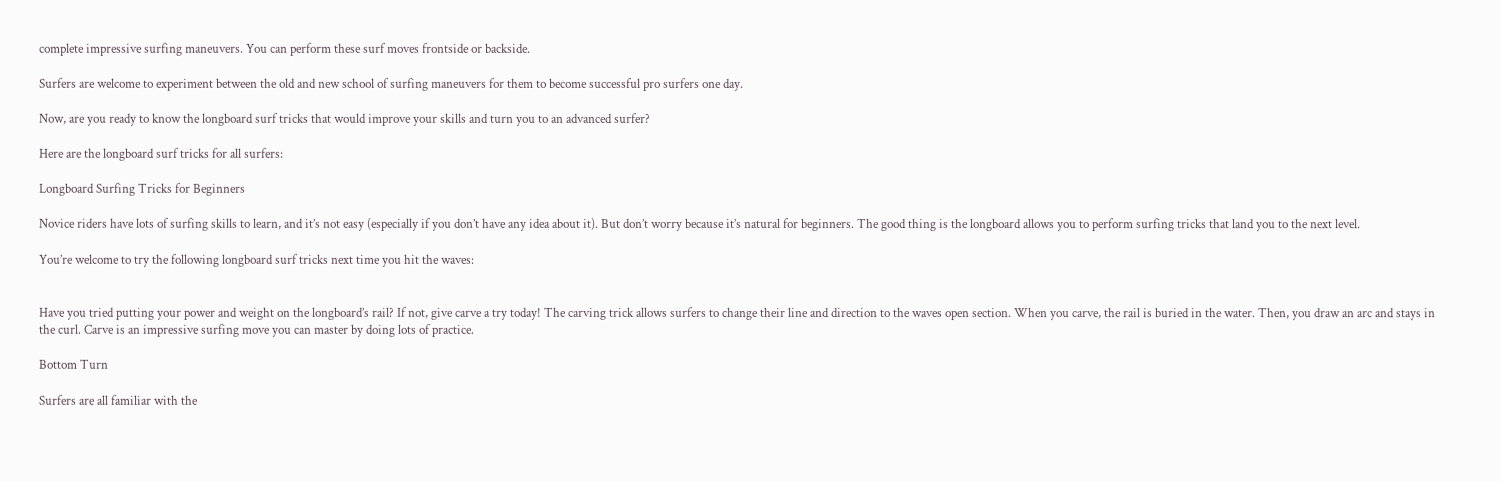complete impressive surfing maneuvers. You can perform these surf moves frontside or backside.

Surfers are welcome to experiment between the old and new school of surfing maneuvers for them to become successful pro surfers one day.

Now, are you ready to know the longboard surf tricks that would improve your skills and turn you to an advanced surfer?

Here are the longboard surf tricks for all surfers:

Longboard Surfing Tricks for Beginners

Novice riders have lots of surfing skills to learn, and it’s not easy (especially if you don’t have any idea about it). But don’t worry because it’s natural for beginners. The good thing is the longboard allows you to perform surfing tricks that land you to the next level.

You’re welcome to try the following longboard surf tricks next time you hit the waves:


Have you tried putting your power and weight on the longboard’s rail? If not, give carve a try today! The carving trick allows surfers to change their line and direction to the waves open section. When you carve, the rail is buried in the water. Then, you draw an arc and stays in the curl. Carve is an impressive surfing move you can master by doing lots of practice.

Bottom Turn

Surfers are all familiar with the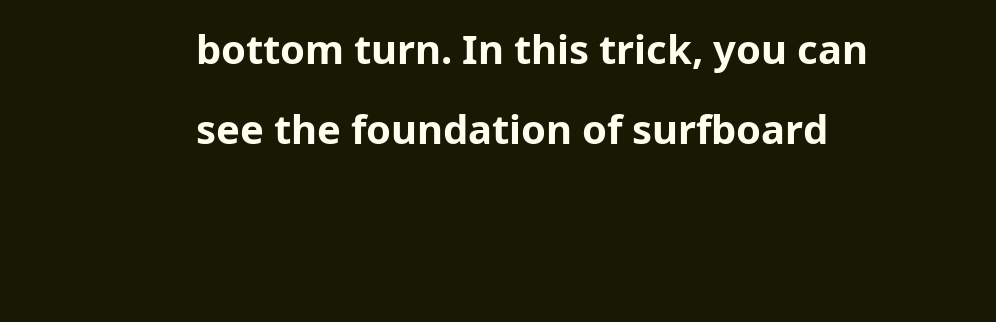bottom turn. In this trick, you can see the foundation of surfboard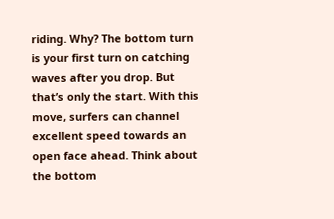riding. Why? The bottom turn is your first turn on catching waves after you drop. But that’s only the start. With this move, surfers can channel excellent speed towards an open face ahead. Think about the bottom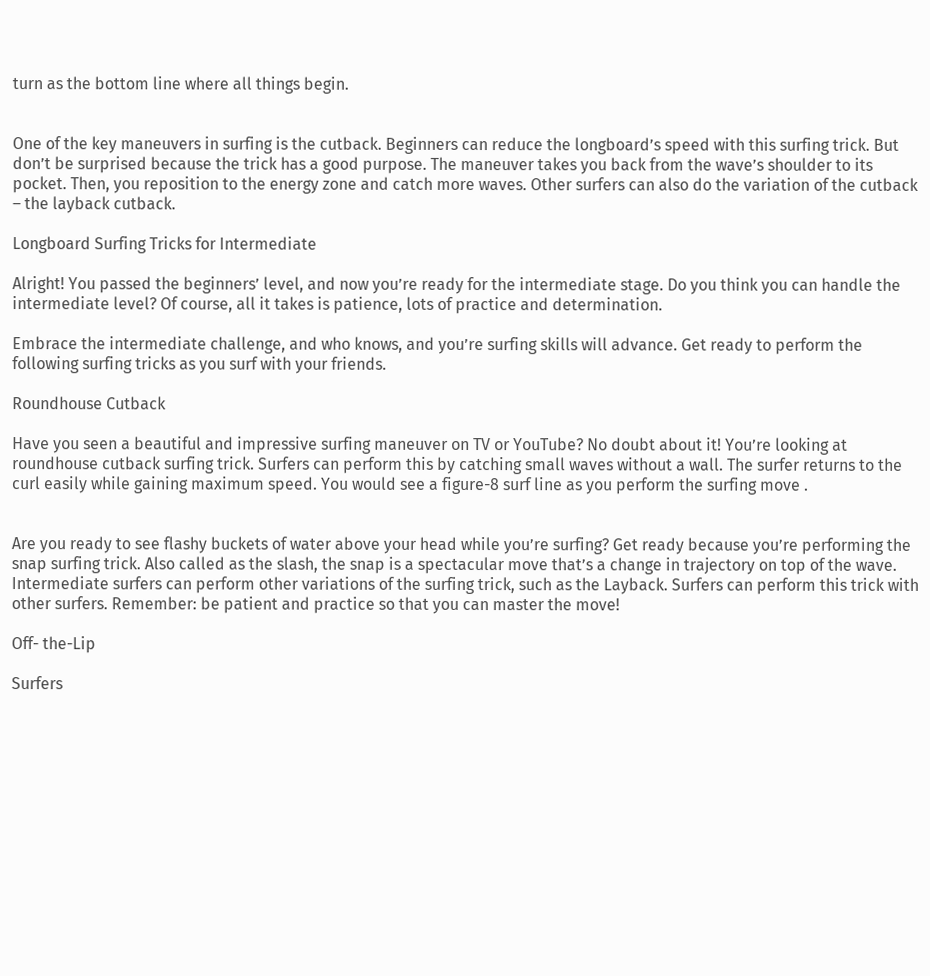turn as the bottom line where all things begin.


One of the key maneuvers in surfing is the cutback. Beginners can reduce the longboard’s speed with this surfing trick. But don’t be surprised because the trick has a good purpose. The maneuver takes you back from the wave’s shoulder to its pocket. Then, you reposition to the energy zone and catch more waves. Other surfers can also do the variation of the cutback – the layback cutback.

Longboard Surfing Tricks for Intermediate

Alright! You passed the beginners’ level, and now you’re ready for the intermediate stage. Do you think you can handle the intermediate level? Of course, all it takes is patience, lots of practice and determination.

Embrace the intermediate challenge, and who knows, and you’re surfing skills will advance. Get ready to perform the following surfing tricks as you surf with your friends.

Roundhouse Cutback

Have you seen a beautiful and impressive surfing maneuver on TV or YouTube? No doubt about it! You’re looking at roundhouse cutback surfing trick. Surfers can perform this by catching small waves without a wall. The surfer returns to the curl easily while gaining maximum speed. You would see a figure-8 surf line as you perform the surfing move .


Are you ready to see flashy buckets of water above your head while you’re surfing? Get ready because you’re performing the snap surfing trick. Also called as the slash, the snap is a spectacular move that’s a change in trajectory on top of the wave. Intermediate surfers can perform other variations of the surfing trick, such as the Layback. Surfers can perform this trick with other surfers. Remember: be patient and practice so that you can master the move!

Off- the-Lip

Surfers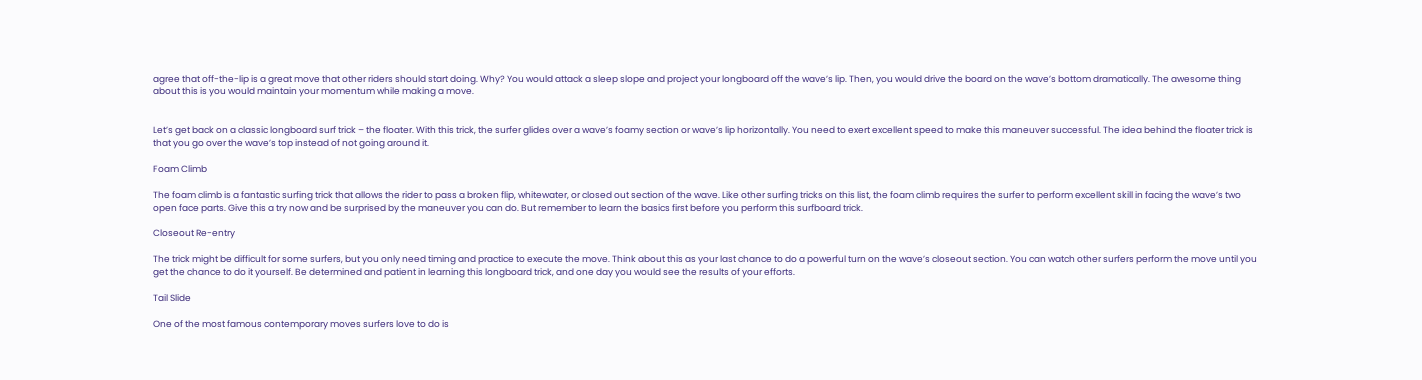agree that off-the-lip is a great move that other riders should start doing. Why? You would attack a sleep slope and project your longboard off the wave’s lip. Then, you would drive the board on the wave’s bottom dramatically. The awesome thing about this is you would maintain your momentum while making a move.


Let’s get back on a classic longboard surf trick – the floater. With this trick, the surfer glides over a wave’s foamy section or wave’s lip horizontally. You need to exert excellent speed to make this maneuver successful. The idea behind the floater trick is that you go over the wave’s top instead of not going around it.

Foam Climb

The foam climb is a fantastic surfing trick that allows the rider to pass a broken flip, whitewater, or closed out section of the wave. Like other surfing tricks on this list, the foam climb requires the surfer to perform excellent skill in facing the wave’s two open face parts. Give this a try now and be surprised by the maneuver you can do. But remember to learn the basics first before you perform this surfboard trick.

Closeout Re-entry

The trick might be difficult for some surfers, but you only need timing and practice to execute the move. Think about this as your last chance to do a powerful turn on the wave’s closeout section. You can watch other surfers perform the move until you get the chance to do it yourself. Be determined and patient in learning this longboard trick, and one day you would see the results of your efforts.

Tail Slide

One of the most famous contemporary moves surfers love to do is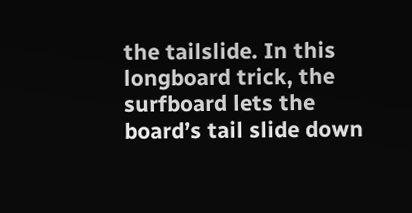the tailslide. In this longboard trick, the surfboard lets the board’s tail slide down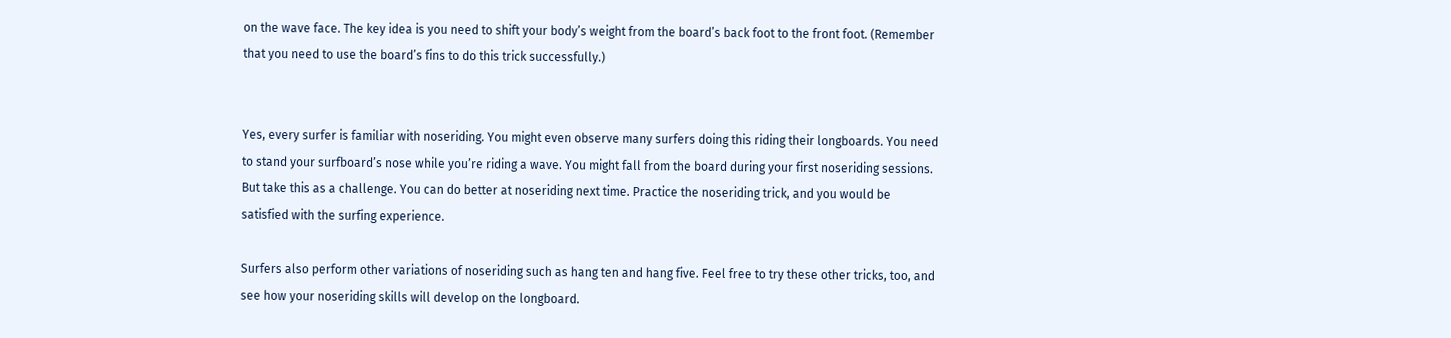on the wave face. The key idea is you need to shift your body’s weight from the board’s back foot to the front foot. (Remember that you need to use the board’s fins to do this trick successfully.)


Yes, every surfer is familiar with noseriding. You might even observe many surfers doing this riding their longboards. You need to stand your surfboard’s nose while you’re riding a wave. You might fall from the board during your first noseriding sessions. But take this as a challenge. You can do better at noseriding next time. Practice the noseriding trick, and you would be satisfied with the surfing experience.

Surfers also perform other variations of noseriding such as hang ten and hang five. Feel free to try these other tricks, too, and see how your noseriding skills will develop on the longboard.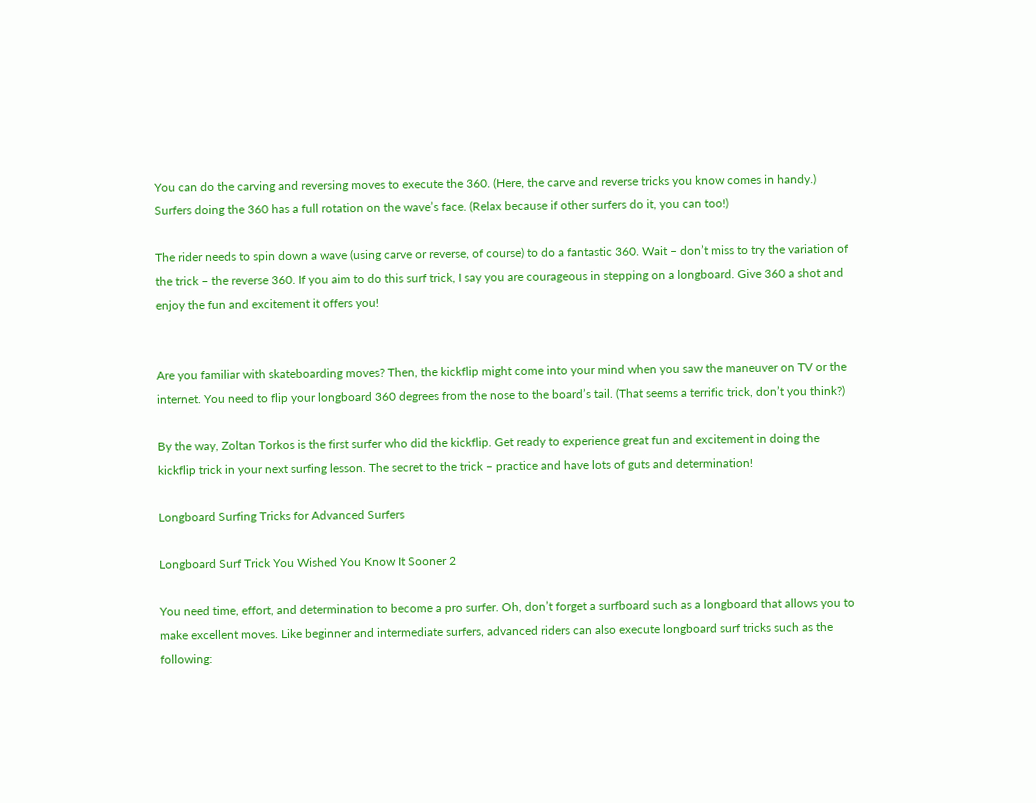You can do the carving and reversing moves to execute the 360. (Here, the carve and reverse tricks you know comes in handy.) Surfers doing the 360 has a full rotation on the wave’s face. (Relax because if other surfers do it, you can too!)

The rider needs to spin down a wave (using carve or reverse, of course) to do a fantastic 360. Wait – don’t miss to try the variation of the trick – the reverse 360. If you aim to do this surf trick, I say you are courageous in stepping on a longboard. Give 360 a shot and enjoy the fun and excitement it offers you!


Are you familiar with skateboarding moves? Then, the kickflip might come into your mind when you saw the maneuver on TV or the internet. You need to flip your longboard 360 degrees from the nose to the board’s tail. (That seems a terrific trick, don’t you think?)

By the way, Zoltan Torkos is the first surfer who did the kickflip. Get ready to experience great fun and excitement in doing the kickflip trick in your next surfing lesson. The secret to the trick – practice and have lots of guts and determination!

Longboard Surfing Tricks for Advanced Surfers

Longboard Surf Trick You Wished You Know It Sooner 2

You need time, effort, and determination to become a pro surfer. Oh, don’t forget a surfboard such as a longboard that allows you to make excellent moves. Like beginner and intermediate surfers, advanced riders can also execute longboard surf tricks such as the following: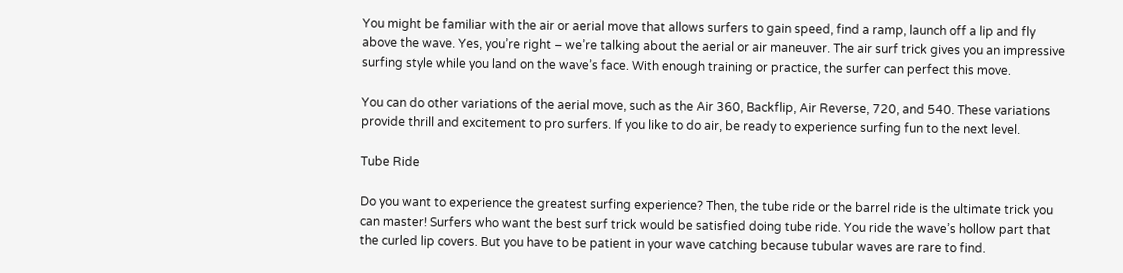You might be familiar with the air or aerial move that allows surfers to gain speed, find a ramp, launch off a lip and fly above the wave. Yes, you’re right – we’re talking about the aerial or air maneuver. The air surf trick gives you an impressive surfing style while you land on the wave’s face. With enough training or practice, the surfer can perfect this move.

You can do other variations of the aerial move, such as the Air 360, Backflip, Air Reverse, 720, and 540. These variations provide thrill and excitement to pro surfers. If you like to do air, be ready to experience surfing fun to the next level.

Tube Ride

Do you want to experience the greatest surfing experience? Then, the tube ride or the barrel ride is the ultimate trick you can master! Surfers who want the best surf trick would be satisfied doing tube ride. You ride the wave’s hollow part that the curled lip covers. But you have to be patient in your wave catching because tubular waves are rare to find.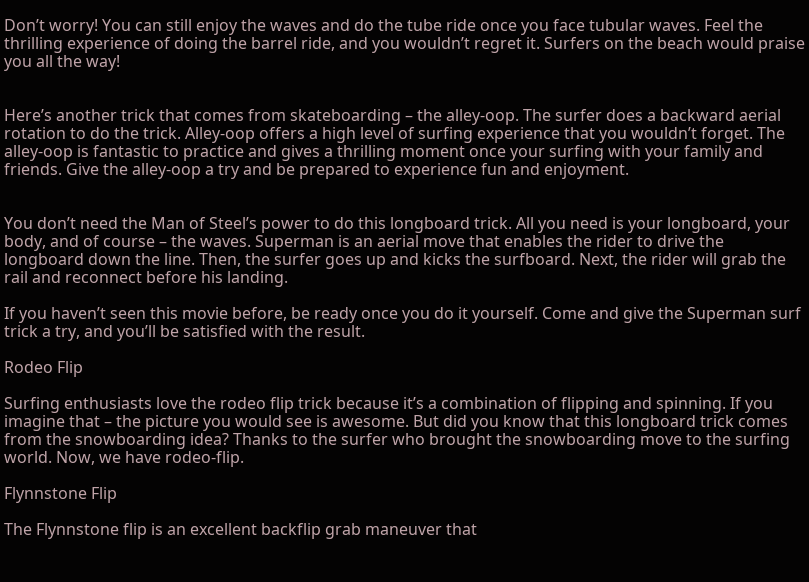Don’t worry! You can still enjoy the waves and do the tube ride once you face tubular waves. Feel the thrilling experience of doing the barrel ride, and you wouldn’t regret it. Surfers on the beach would praise you all the way!


Here’s another trick that comes from skateboarding – the alley-oop. The surfer does a backward aerial rotation to do the trick. Alley-oop offers a high level of surfing experience that you wouldn’t forget. The alley-oop is fantastic to practice and gives a thrilling moment once your surfing with your family and friends. Give the alley-oop a try and be prepared to experience fun and enjoyment.


You don’t need the Man of Steel’s power to do this longboard trick. All you need is your longboard, your body, and of course – the waves. Superman is an aerial move that enables the rider to drive the longboard down the line. Then, the surfer goes up and kicks the surfboard. Next, the rider will grab the rail and reconnect before his landing.

If you haven’t seen this movie before, be ready once you do it yourself. Come and give the Superman surf trick a try, and you’ll be satisfied with the result.

Rodeo Flip

Surfing enthusiasts love the rodeo flip trick because it’s a combination of flipping and spinning. If you imagine that – the picture you would see is awesome. But did you know that this longboard trick comes from the snowboarding idea? Thanks to the surfer who brought the snowboarding move to the surfing world. Now, we have rodeo-flip.

Flynnstone Flip

The Flynnstone flip is an excellent backflip grab maneuver that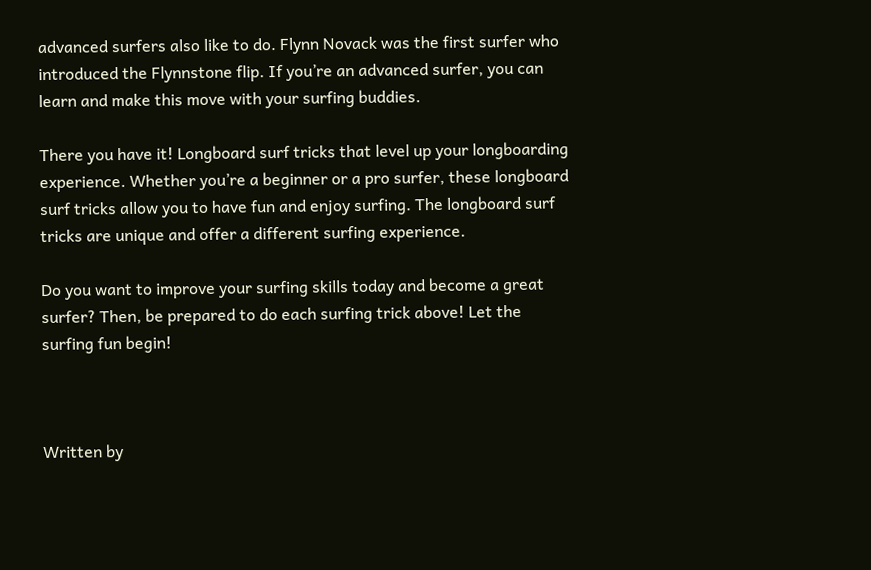advanced surfers also like to do. Flynn Novack was the first surfer who introduced the Flynnstone flip. If you’re an advanced surfer, you can learn and make this move with your surfing buddies.

There you have it! Longboard surf tricks that level up your longboarding experience. Whether you’re a beginner or a pro surfer, these longboard surf tricks allow you to have fun and enjoy surfing. The longboard surf tricks are unique and offer a different surfing experience.

Do you want to improve your surfing skills today and become a great surfer? Then, be prepared to do each surfing trick above! Let the surfing fun begin!



Written by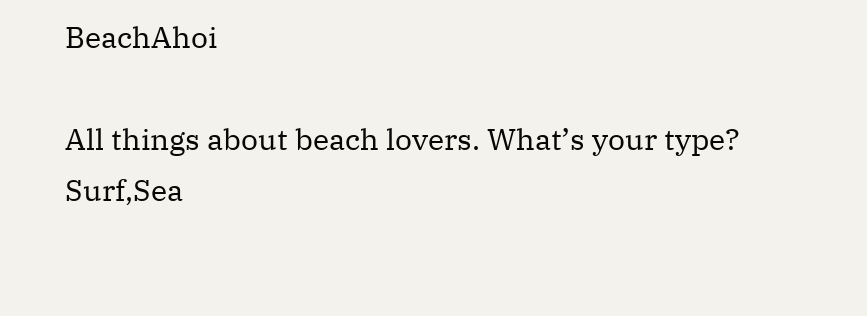BeachAhoi

All things about beach lovers. What’s your type? Surf,Sea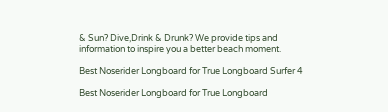& Sun? Dive,Drink & Drunk? We provide tips and information to inspire you a better beach moment.

Best Noserider Longboard for True Longboard Surfer 4

Best Noserider Longboard for True Longboard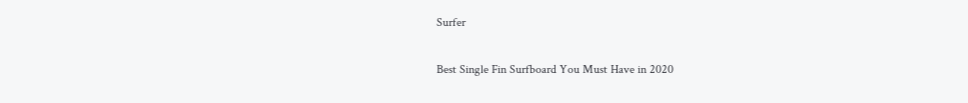Surfer

Best Single Fin Surfboard You Must Have in 2020